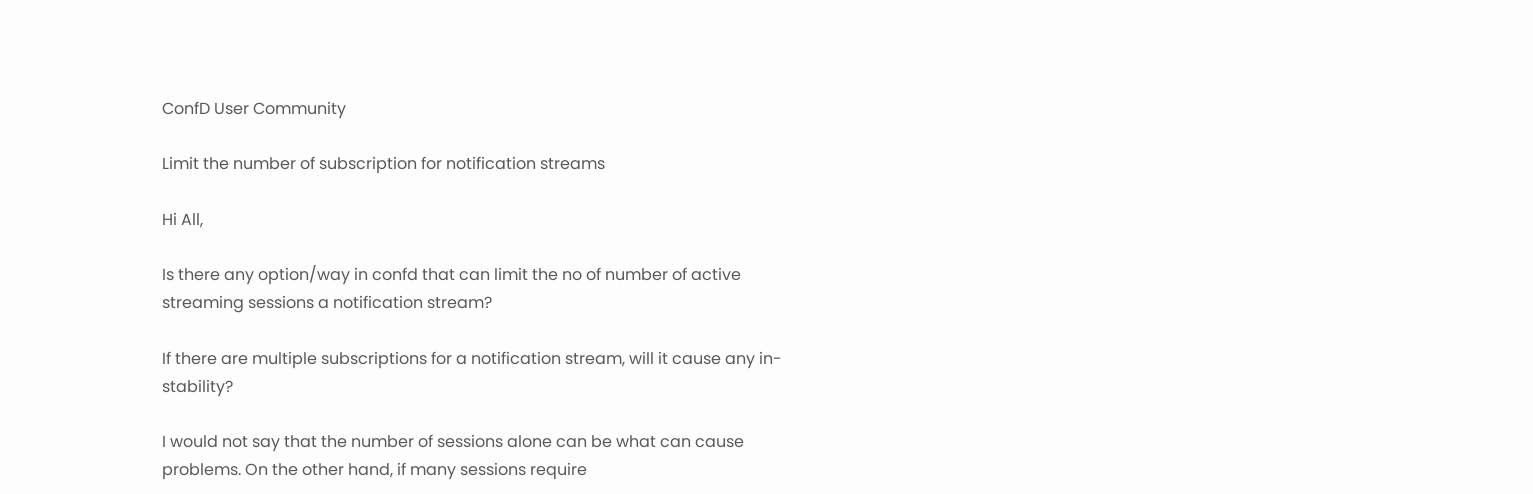ConfD User Community

Limit the number of subscription for notification streams

Hi All,

Is there any option/way in confd that can limit the no of number of active streaming sessions a notification stream?

If there are multiple subscriptions for a notification stream, will it cause any in-stability?

I would not say that the number of sessions alone can be what can cause problems. On the other hand, if many sessions require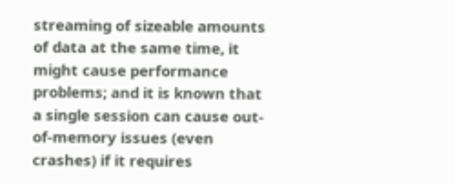streaming of sizeable amounts of data at the same time, it might cause performance problems; and it is known that a single session can cause out-of-memory issues (even crashes) if it requires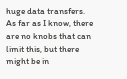huge data transfers. As far as I know, there are no knobs that can limit this, but there might be in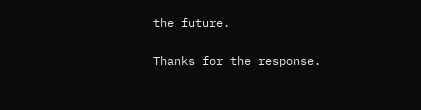the future.

Thanks for the response.